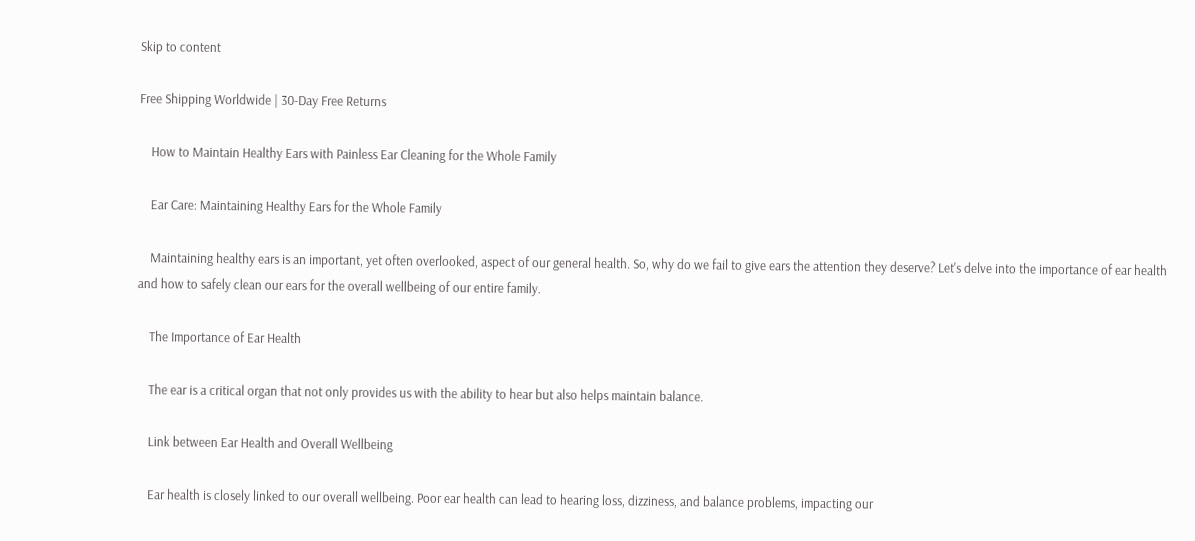Skip to content

Free Shipping Worldwide | 30-Day Free Returns

    How to Maintain Healthy Ears with Painless Ear Cleaning for the Whole Family

    Ear Care: Maintaining Healthy Ears for the Whole Family

    Maintaining healthy ears is an important, yet often overlooked, aspect of our general health. So, why do we fail to give ears the attention they deserve? Let's delve into the importance of ear health and how to safely clean our ears for the overall wellbeing of our entire family.

    The Importance of Ear Health

    The ear is a critical organ that not only provides us with the ability to hear but also helps maintain balance.

    Link between Ear Health and Overall Wellbeing

    Ear health is closely linked to our overall wellbeing. Poor ear health can lead to hearing loss, dizziness, and balance problems, impacting our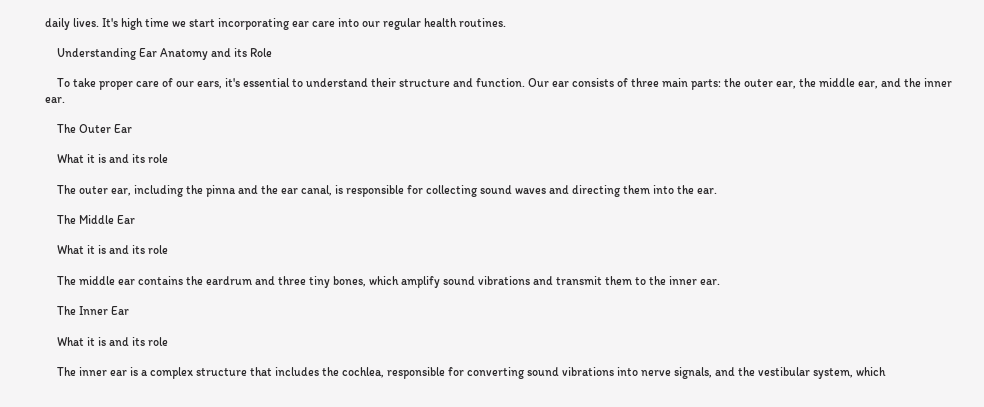daily lives. It's high time we start incorporating ear care into our regular health routines.

    Understanding Ear Anatomy and its Role

    To take proper care of our ears, it's essential to understand their structure and function. Our ear consists of three main parts: the outer ear, the middle ear, and the inner ear.

    The Outer Ear

    What it is and its role

    The outer ear, including the pinna and the ear canal, is responsible for collecting sound waves and directing them into the ear.

    The Middle Ear

    What it is and its role

    The middle ear contains the eardrum and three tiny bones, which amplify sound vibrations and transmit them to the inner ear.

    The Inner Ear

    What it is and its role

    The inner ear is a complex structure that includes the cochlea, responsible for converting sound vibrations into nerve signals, and the vestibular system, which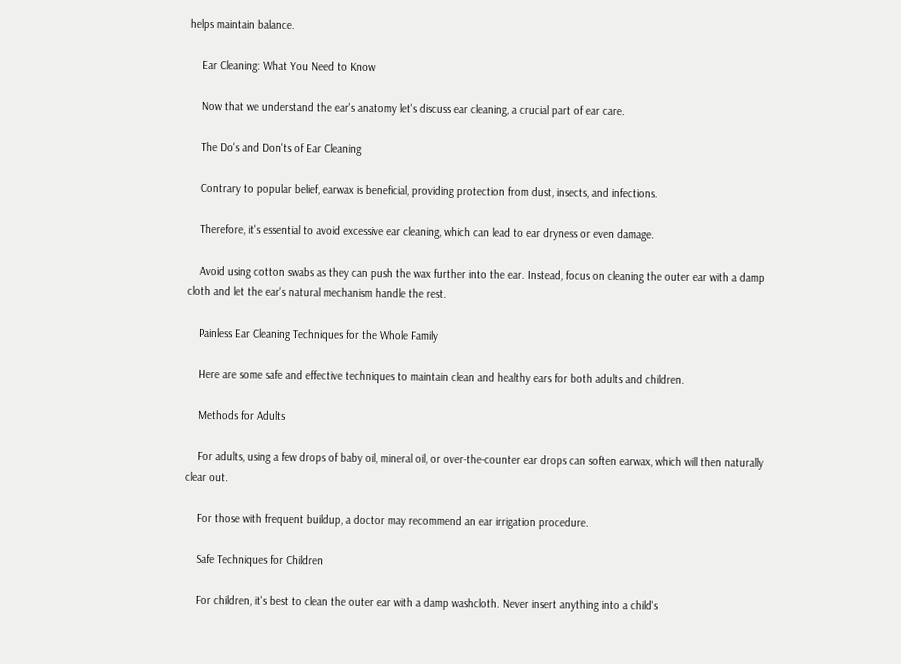helps maintain balance.

    Ear Cleaning: What You Need to Know

    Now that we understand the ear's anatomy let's discuss ear cleaning, a crucial part of ear care.

    The Do's and Don'ts of Ear Cleaning

    Contrary to popular belief, earwax is beneficial, providing protection from dust, insects, and infections.

    Therefore, it's essential to avoid excessive ear cleaning, which can lead to ear dryness or even damage.

    Avoid using cotton swabs as they can push the wax further into the ear. Instead, focus on cleaning the outer ear with a damp cloth and let the ear's natural mechanism handle the rest.

    Painless Ear Cleaning Techniques for the Whole Family

    Here are some safe and effective techniques to maintain clean and healthy ears for both adults and children.

    Methods for Adults

    For adults, using a few drops of baby oil, mineral oil, or over-the-counter ear drops can soften earwax, which will then naturally clear out.

    For those with frequent buildup, a doctor may recommend an ear irrigation procedure.

    Safe Techniques for Children

    For children, it's best to clean the outer ear with a damp washcloth. Never insert anything into a child's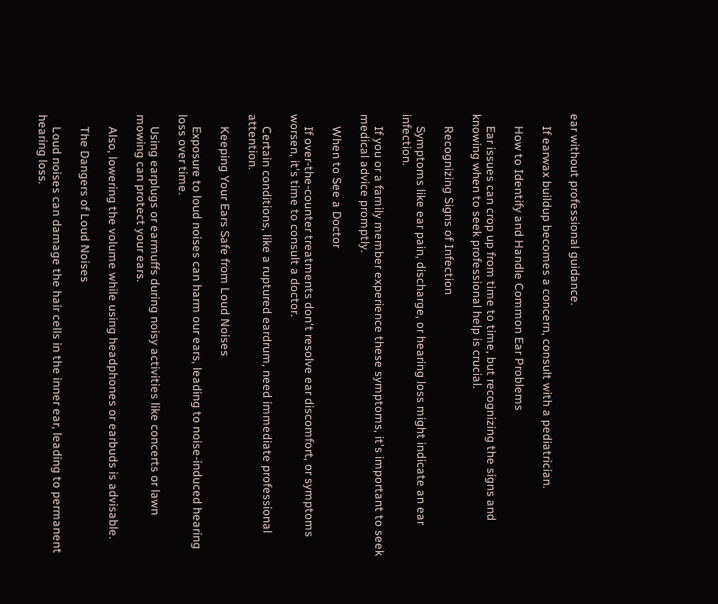ear without professional guidance.

    If earwax buildup becomes a concern, consult with a pediatrician.

    How to Identify and Handle Common Ear Problems

    Ear issues can crop up from time to time, but recognizing the signs and knowing when to seek professional help is crucial.

    Recognizing Signs of Infection

    Symptoms like ear pain, discharge, or hearing loss might indicate an ear infection.

    If you or a family member experience these symptoms, it's important to seek medical advice promptly.

    When to See a Doctor

    If over-the-counter treatments don't resolve ear discomfort, or symptoms worsen, it's time to consult a doctor.

    Certain conditions, like a ruptured eardrum, need immediate professional attention.

    Keeping Your Ears Safe from Loud Noises

    Exposure to loud noises can harm our ears, leading to noise-induced hearing loss over time.

    Using earplugs or earmuffs during noisy activities like concerts or lawn mowing can protect your ears.

    Also, lowering the volume while using headphones or earbuds is advisable.

    The Dangers of Loud Noises

    Loud noises can damage the hair cells in the inner ear, leading to permanent hearing loss.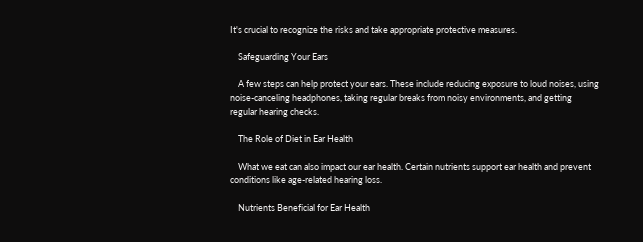It's crucial to recognize the risks and take appropriate protective measures.

    Safeguarding Your Ears

    A few steps can help protect your ears. These include reducing exposure to loud noises, using noise-canceling headphones, taking regular breaks from noisy environments, and getting regular hearing checks.

    The Role of Diet in Ear Health

    What we eat can also impact our ear health. Certain nutrients support ear health and prevent conditions like age-related hearing loss.

    Nutrients Beneficial for Ear Health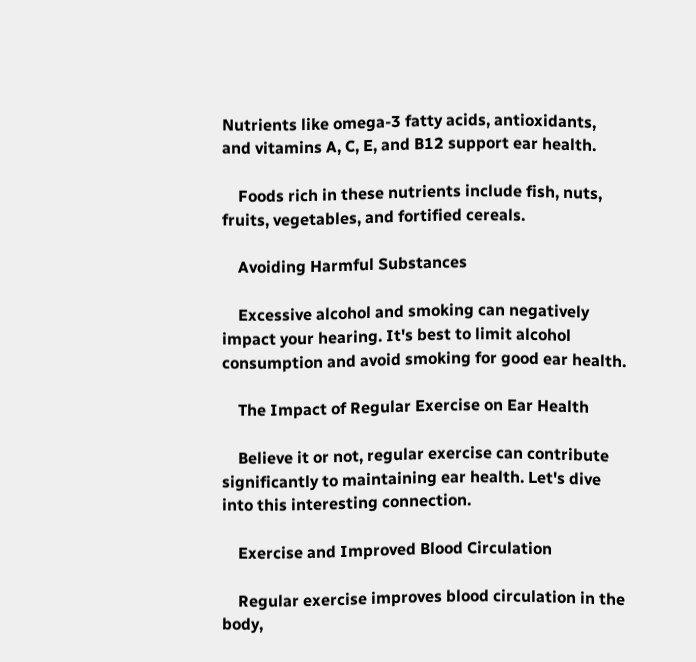Nutrients like omega-3 fatty acids, antioxidants, and vitamins A, C, E, and B12 support ear health.

    Foods rich in these nutrients include fish, nuts, fruits, vegetables, and fortified cereals.

    Avoiding Harmful Substances

    Excessive alcohol and smoking can negatively impact your hearing. It's best to limit alcohol consumption and avoid smoking for good ear health.

    The Impact of Regular Exercise on Ear Health

    Believe it or not, regular exercise can contribute significantly to maintaining ear health. Let's dive into this interesting connection.

    Exercise and Improved Blood Circulation

    Regular exercise improves blood circulation in the body,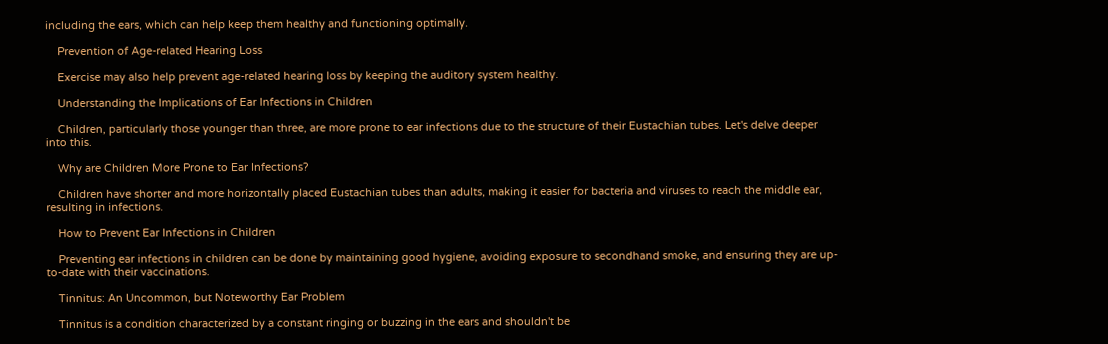including the ears, which can help keep them healthy and functioning optimally.

    Prevention of Age-related Hearing Loss

    Exercise may also help prevent age-related hearing loss by keeping the auditory system healthy.

    Understanding the Implications of Ear Infections in Children

    Children, particularly those younger than three, are more prone to ear infections due to the structure of their Eustachian tubes. Let's delve deeper into this.

    Why are Children More Prone to Ear Infections?

    Children have shorter and more horizontally placed Eustachian tubes than adults, making it easier for bacteria and viruses to reach the middle ear, resulting in infections.

    How to Prevent Ear Infections in Children

    Preventing ear infections in children can be done by maintaining good hygiene, avoiding exposure to secondhand smoke, and ensuring they are up-to-date with their vaccinations.

    Tinnitus: An Uncommon, but Noteworthy Ear Problem

    Tinnitus is a condition characterized by a constant ringing or buzzing in the ears and shouldn't be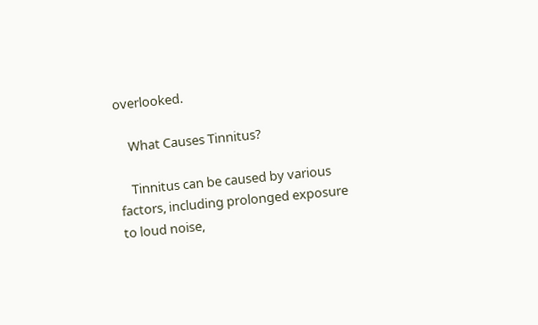overlooked.

    What Causes Tinnitus?

    Tinnitus can be caused by various factors, including prolonged exposure to loud noise,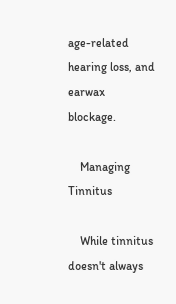age-related hearing loss, and earwax blockage.

    Managing Tinnitus

    While tinnitus doesn't always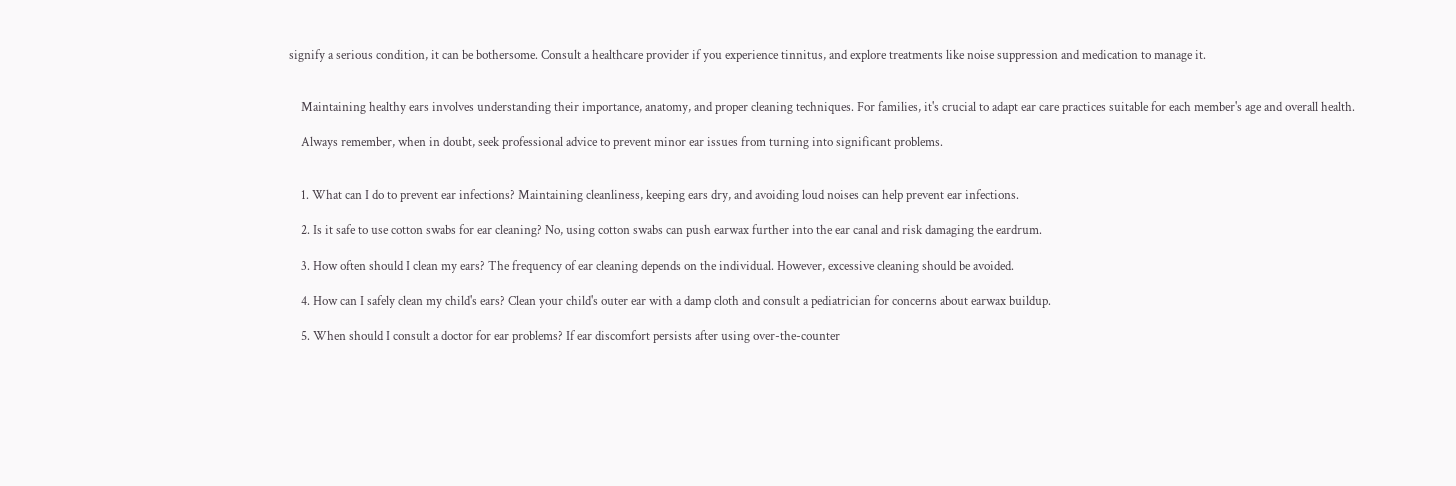signify a serious condition, it can be bothersome. Consult a healthcare provider if you experience tinnitus, and explore treatments like noise suppression and medication to manage it.


    Maintaining healthy ears involves understanding their importance, anatomy, and proper cleaning techniques. For families, it's crucial to adapt ear care practices suitable for each member's age and overall health.

    Always remember, when in doubt, seek professional advice to prevent minor ear issues from turning into significant problems.


    1. What can I do to prevent ear infections? Maintaining cleanliness, keeping ears dry, and avoiding loud noises can help prevent ear infections.

    2. Is it safe to use cotton swabs for ear cleaning? No, using cotton swabs can push earwax further into the ear canal and risk damaging the eardrum.

    3. How often should I clean my ears? The frequency of ear cleaning depends on the individual. However, excessive cleaning should be avoided.

    4. How can I safely clean my child's ears? Clean your child's outer ear with a damp cloth and consult a pediatrician for concerns about earwax buildup.

    5. When should I consult a doctor for ear problems? If ear discomfort persists after using over-the-counter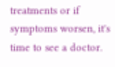treatments or if symptoms worsen, it's time to see a doctor.